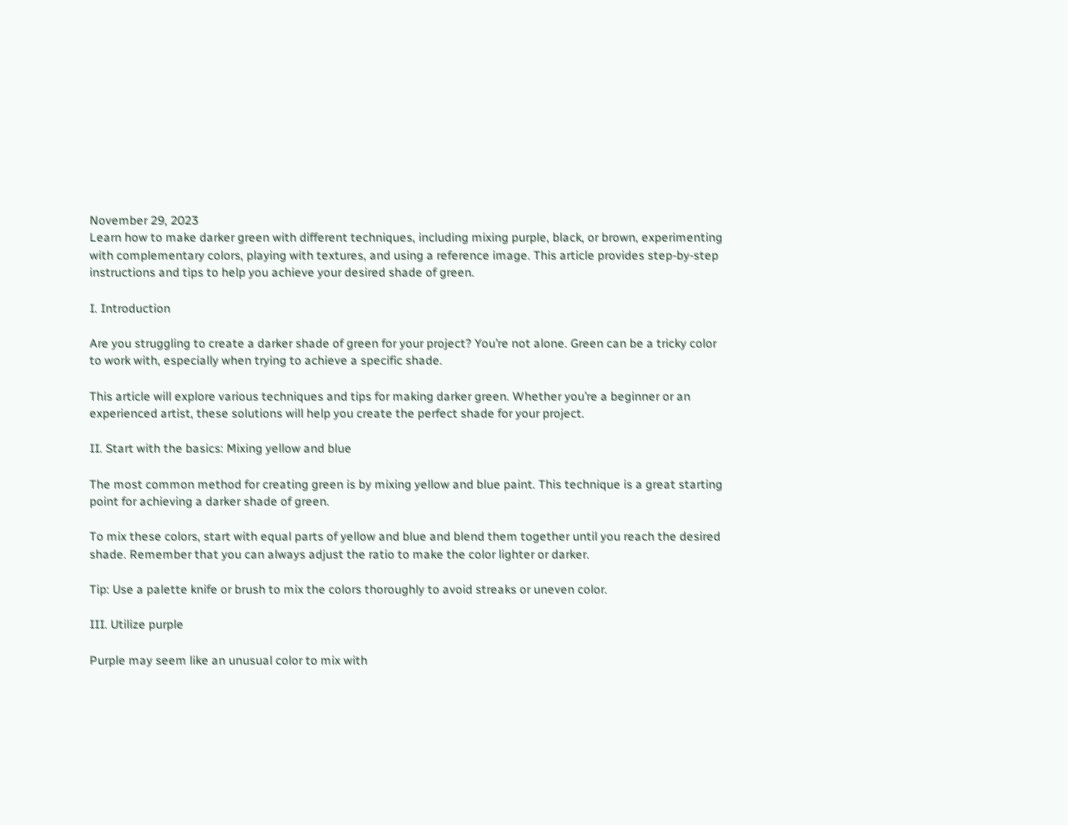November 29, 2023
Learn how to make darker green with different techniques, including mixing purple, black, or brown, experimenting with complementary colors, playing with textures, and using a reference image. This article provides step-by-step instructions and tips to help you achieve your desired shade of green.

I. Introduction

Are you struggling to create a darker shade of green for your project? You’re not alone. Green can be a tricky color to work with, especially when trying to achieve a specific shade.

This article will explore various techniques and tips for making darker green. Whether you’re a beginner or an experienced artist, these solutions will help you create the perfect shade for your project.

II. Start with the basics: Mixing yellow and blue

The most common method for creating green is by mixing yellow and blue paint. This technique is a great starting point for achieving a darker shade of green.

To mix these colors, start with equal parts of yellow and blue and blend them together until you reach the desired shade. Remember that you can always adjust the ratio to make the color lighter or darker.

Tip: Use a palette knife or brush to mix the colors thoroughly to avoid streaks or uneven color.

III. Utilize purple

Purple may seem like an unusual color to mix with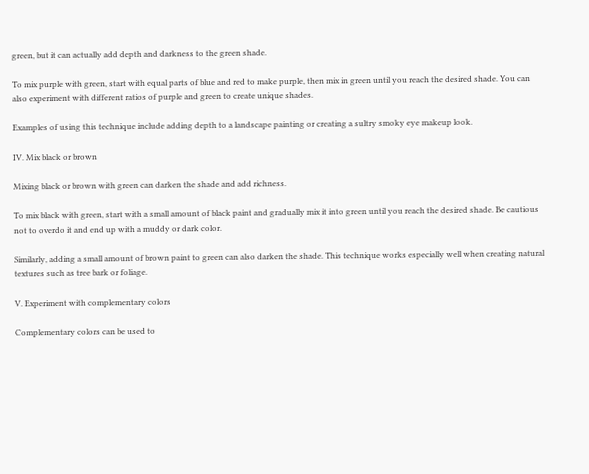green, but it can actually add depth and darkness to the green shade.

To mix purple with green, start with equal parts of blue and red to make purple, then mix in green until you reach the desired shade. You can also experiment with different ratios of purple and green to create unique shades.

Examples of using this technique include adding depth to a landscape painting or creating a sultry smoky eye makeup look.

IV. Mix black or brown

Mixing black or brown with green can darken the shade and add richness.

To mix black with green, start with a small amount of black paint and gradually mix it into green until you reach the desired shade. Be cautious not to overdo it and end up with a muddy or dark color.

Similarly, adding a small amount of brown paint to green can also darken the shade. This technique works especially well when creating natural textures such as tree bark or foliage.

V. Experiment with complementary colors

Complementary colors can be used to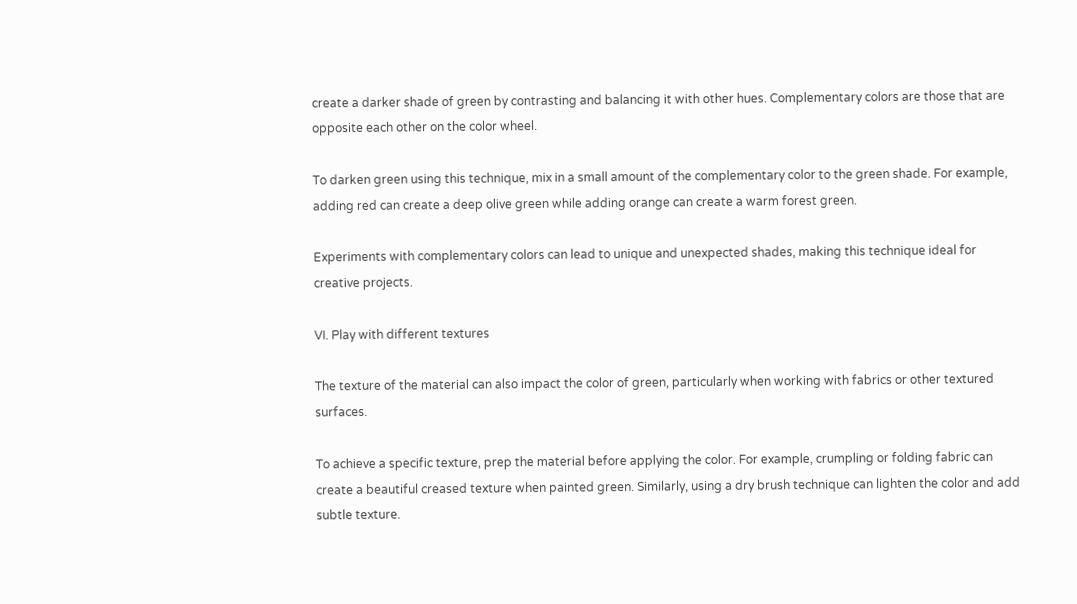create a darker shade of green by contrasting and balancing it with other hues. Complementary colors are those that are opposite each other on the color wheel.

To darken green using this technique, mix in a small amount of the complementary color to the green shade. For example, adding red can create a deep olive green while adding orange can create a warm forest green.

Experiments with complementary colors can lead to unique and unexpected shades, making this technique ideal for creative projects.

VI. Play with different textures

The texture of the material can also impact the color of green, particularly when working with fabrics or other textured surfaces.

To achieve a specific texture, prep the material before applying the color. For example, crumpling or folding fabric can create a beautiful creased texture when painted green. Similarly, using a dry brush technique can lighten the color and add subtle texture.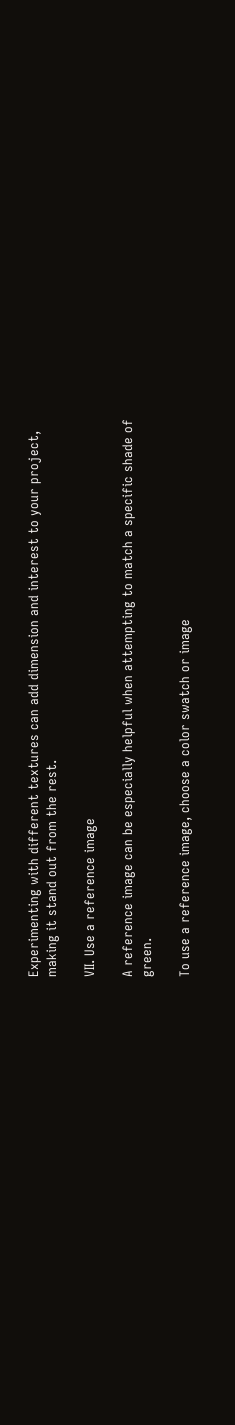Experimenting with different textures can add dimension and interest to your project, making it stand out from the rest.

VII. Use a reference image

A reference image can be especially helpful when attempting to match a specific shade of green.

To use a reference image, choose a color swatch or image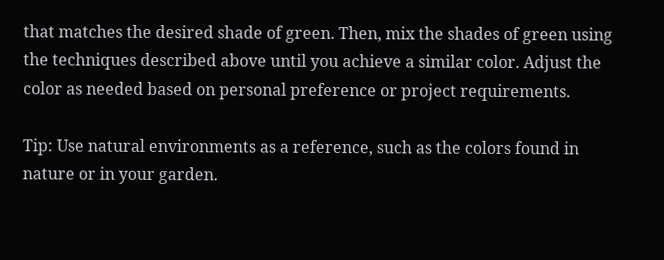that matches the desired shade of green. Then, mix the shades of green using the techniques described above until you achieve a similar color. Adjust the color as needed based on personal preference or project requirements.

Tip: Use natural environments as a reference, such as the colors found in nature or in your garden.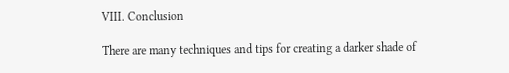VIII. Conclusion

There are many techniques and tips for creating a darker shade of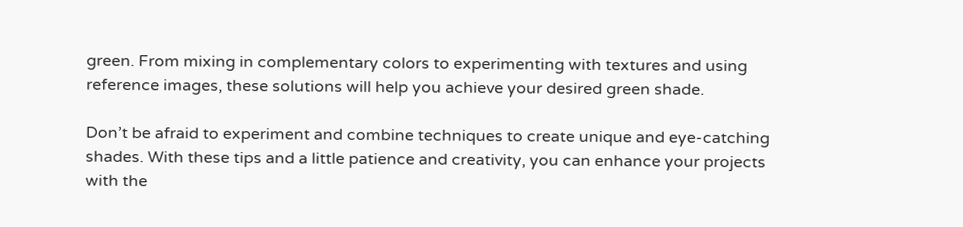green. From mixing in complementary colors to experimenting with textures and using reference images, these solutions will help you achieve your desired green shade.

Don’t be afraid to experiment and combine techniques to create unique and eye-catching shades. With these tips and a little patience and creativity, you can enhance your projects with the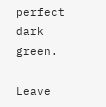perfect dark green.

Leave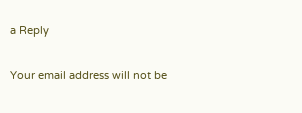a Reply

Your email address will not be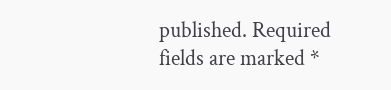published. Required fields are marked *